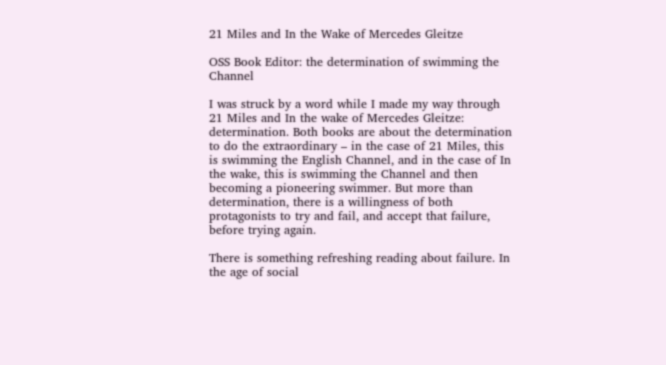21 Miles and In the Wake of Mercedes Gleitze

OSS Book Editor: the determination of swimming the Channel

I was struck by a word while I made my way through 21 Miles and In the wake of Mercedes Gleitze: determination. Both books are about the determination to do the extraordinary – in the case of 21 Miles, this is swimming the English Channel, and in the case of In the wake, this is swimming the Channel and then becoming a pioneering swimmer. But more than determination, there is a willingness of both protagonists to try and fail, and accept that failure, before trying again.

There is something refreshing reading about failure. In the age of social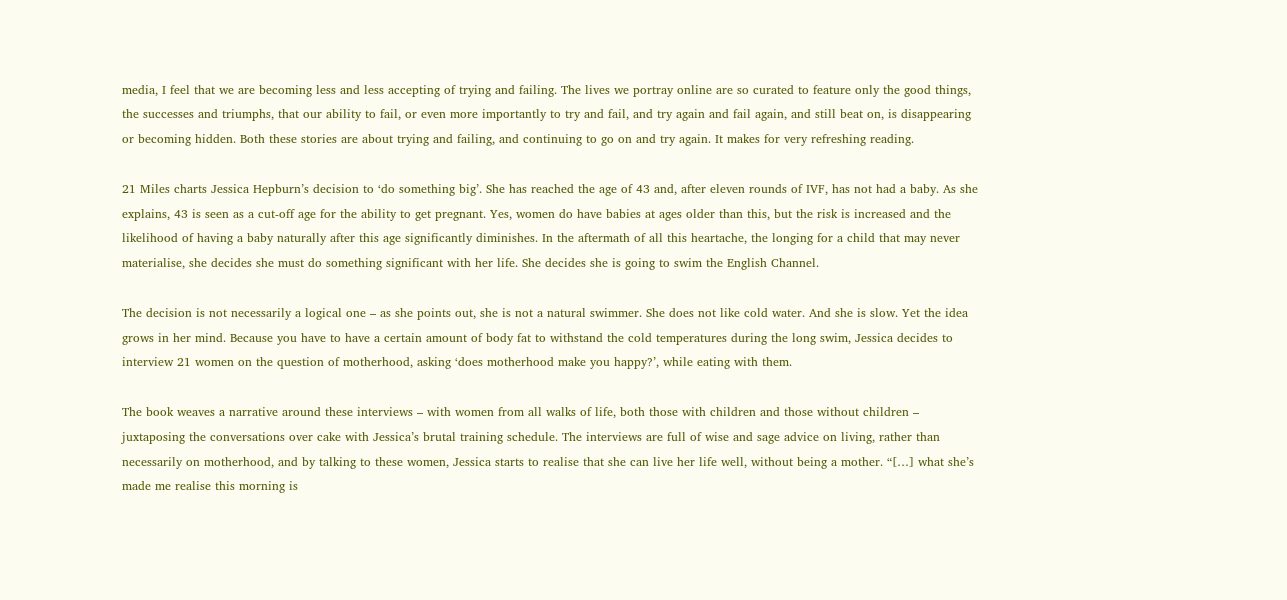media, I feel that we are becoming less and less accepting of trying and failing. The lives we portray online are so curated to feature only the good things, the successes and triumphs, that our ability to fail, or even more importantly to try and fail, and try again and fail again, and still beat on, is disappearing or becoming hidden. Both these stories are about trying and failing, and continuing to go on and try again. It makes for very refreshing reading.

21 Miles charts Jessica Hepburn’s decision to ‘do something big’. She has reached the age of 43 and, after eleven rounds of IVF, has not had a baby. As she explains, 43 is seen as a cut-off age for the ability to get pregnant. Yes, women do have babies at ages older than this, but the risk is increased and the likelihood of having a baby naturally after this age significantly diminishes. In the aftermath of all this heartache, the longing for a child that may never materialise, she decides she must do something significant with her life. She decides she is going to swim the English Channel.

The decision is not necessarily a logical one – as she points out, she is not a natural swimmer. She does not like cold water. And she is slow. Yet the idea grows in her mind. Because you have to have a certain amount of body fat to withstand the cold temperatures during the long swim, Jessica decides to interview 21 women on the question of motherhood, asking ‘does motherhood make you happy?’, while eating with them.

The book weaves a narrative around these interviews – with women from all walks of life, both those with children and those without children – juxtaposing the conversations over cake with Jessica’s brutal training schedule. The interviews are full of wise and sage advice on living, rather than necessarily on motherhood, and by talking to these women, Jessica starts to realise that she can live her life well, without being a mother. “[…] what she’s made me realise this morning is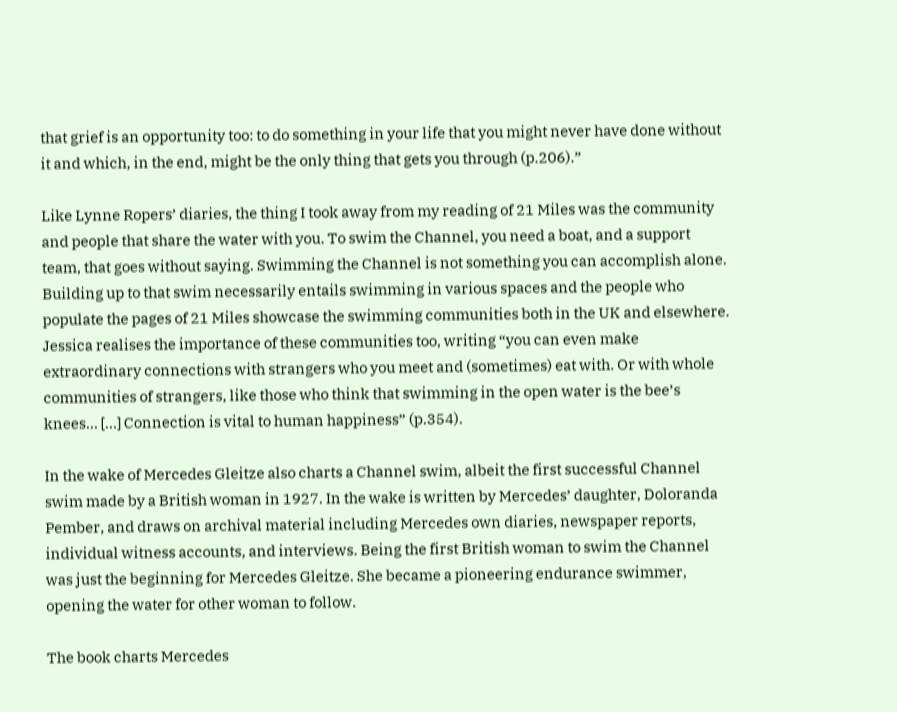that grief is an opportunity too: to do something in your life that you might never have done without it and which, in the end, might be the only thing that gets you through (p.206).”

Like Lynne Ropers’ diaries, the thing I took away from my reading of 21 Miles was the community and people that share the water with you. To swim the Channel, you need a boat, and a support team, that goes without saying. Swimming the Channel is not something you can accomplish alone. Building up to that swim necessarily entails swimming in various spaces and the people who populate the pages of 21 Miles showcase the swimming communities both in the UK and elsewhere. Jessica realises the importance of these communities too, writing “you can even make extraordinary connections with strangers who you meet and (sometimes) eat with. Or with whole communities of strangers, like those who think that swimming in the open water is the bee’s knees… […] Connection is vital to human happiness” (p.354).

In the wake of Mercedes Gleitze also charts a Channel swim, albeit the first successful Channel swim made by a British woman in 1927. In the wake is written by Mercedes’ daughter, Doloranda Pember, and draws on archival material including Mercedes own diaries, newspaper reports, individual witness accounts, and interviews. Being the first British woman to swim the Channel was just the beginning for Mercedes Gleitze. She became a pioneering endurance swimmer, opening the water for other woman to follow.

The book charts Mercedes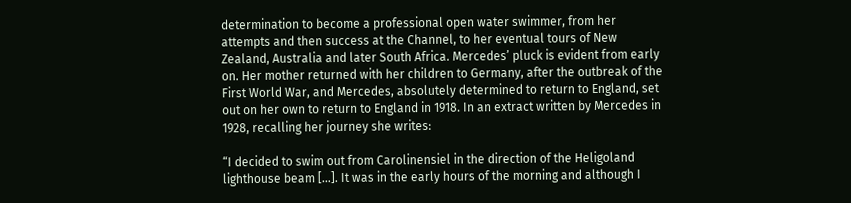determination to become a professional open water swimmer, from her attempts and then success at the Channel, to her eventual tours of New Zealand, Australia and later South Africa. Mercedes’ pluck is evident from early on. Her mother returned with her children to Germany, after the outbreak of the First World War, and Mercedes, absolutely determined to return to England, set out on her own to return to England in 1918. In an extract written by Mercedes in 1928, recalling her journey she writes:

“I decided to swim out from Carolinensiel in the direction of the Heligoland lighthouse beam […]. It was in the early hours of the morning and although I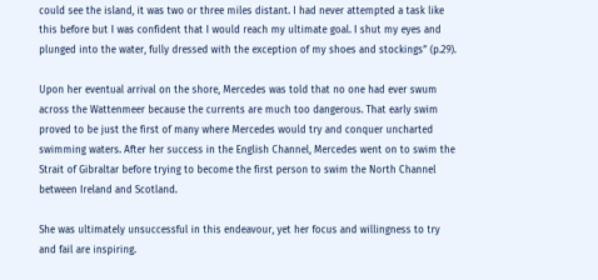could see the island, it was two or three miles distant. I had never attempted a task like this before but I was confident that I would reach my ultimate goal. I shut my eyes and plunged into the water, fully dressed with the exception of my shoes and stockings” (p.29).

Upon her eventual arrival on the shore, Mercedes was told that no one had ever swum across the Wattenmeer because the currents are much too dangerous. That early swim proved to be just the first of many where Mercedes would try and conquer uncharted swimming waters. After her success in the English Channel, Mercedes went on to swim the Strait of Gibraltar before trying to become the first person to swim the North Channel between Ireland and Scotland.

She was ultimately unsuccessful in this endeavour, yet her focus and willingness to try and fail are inspiring.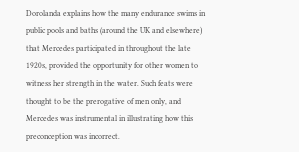Dorolanda explains how the many endurance swims in public pools and baths (around the UK and elsewhere) that Mercedes participated in throughout the late 1920s, provided the opportunity for other women to witness her strength in the water. Such feats were thought to be the prerogative of men only, and Mercedes was instrumental in illustrating how this preconception was incorrect.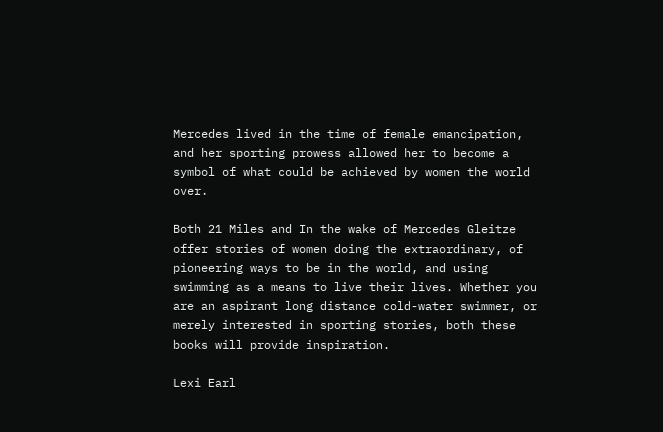Mercedes lived in the time of female emancipation, and her sporting prowess allowed her to become a symbol of what could be achieved by women the world over.

Both 21 Miles and In the wake of Mercedes Gleitze offer stories of women doing the extraordinary, of pioneering ways to be in the world, and using swimming as a means to live their lives. Whether you are an aspirant long distance cold-water swimmer, or merely interested in sporting stories, both these books will provide inspiration.

Lexi Earl